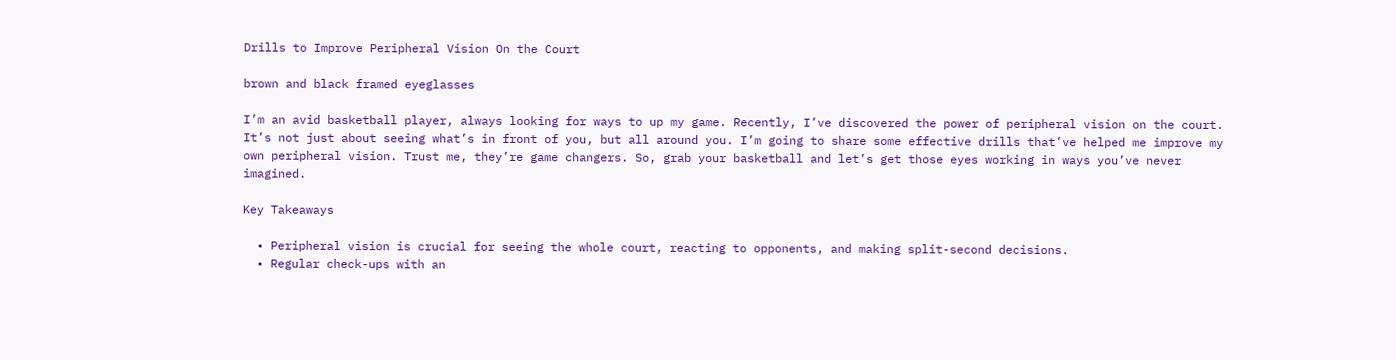Drills to Improve Peripheral Vision On the Court

brown and black framed eyeglasses

I’m an avid basketball player, always looking for ways to up my game. Recently, I’ve discovered the power of peripheral vision on the court. It’s not just about seeing what’s in front of you, but all around you. I’m going to share some effective drills that’ve helped me improve my own peripheral vision. Trust me, they’re game changers. So, grab your basketball and let’s get those eyes working in ways you’ve never imagined.

Key Takeaways

  • Peripheral vision is crucial for seeing the whole court, reacting to opponents, and making split-second decisions.
  • Regular check-ups with an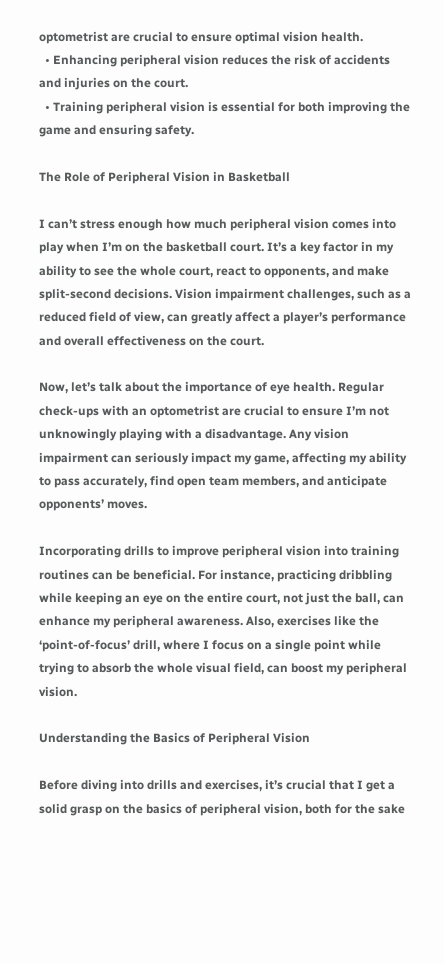optometrist are crucial to ensure optimal vision health.
  • Enhancing peripheral vision reduces the risk of accidents and injuries on the court.
  • Training peripheral vision is essential for both improving the game and ensuring safety.

The Role of Peripheral Vision in Basketball

I can’t stress enough how much peripheral vision comes into play when I’m on the basketball court. It’s a key factor in my ability to see the whole court, react to opponents, and make split-second decisions. Vision impairment challenges, such as a reduced field of view, can greatly affect a player’s performance and overall effectiveness on the court.

Now, let’s talk about the importance of eye health. Regular check-ups with an optometrist are crucial to ensure I’m not unknowingly playing with a disadvantage. Any vision impairment can seriously impact my game, affecting my ability to pass accurately, find open team members, and anticipate opponents’ moves.

Incorporating drills to improve peripheral vision into training routines can be beneficial. For instance, practicing dribbling while keeping an eye on the entire court, not just the ball, can enhance my peripheral awareness. Also, exercises like the ‘point-of-focus’ drill, where I focus on a single point while trying to absorb the whole visual field, can boost my peripheral vision.

Understanding the Basics of Peripheral Vision

Before diving into drills and exercises, it’s crucial that I get a solid grasp on the basics of peripheral vision, both for the sake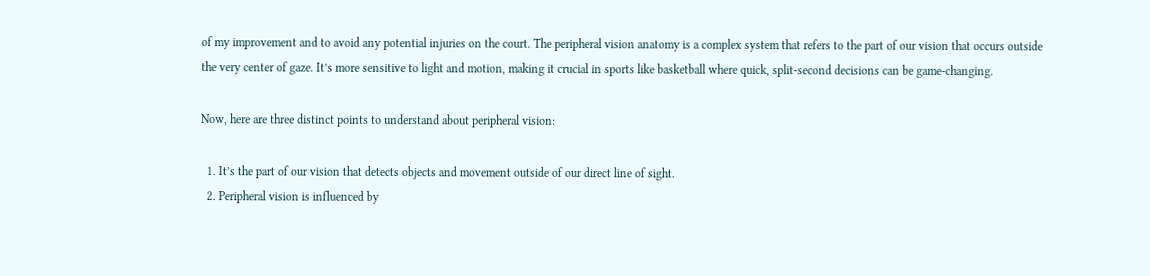of my improvement and to avoid any potential injuries on the court. The peripheral vision anatomy is a complex system that refers to the part of our vision that occurs outside the very center of gaze. It’s more sensitive to light and motion, making it crucial in sports like basketball where quick, split-second decisions can be game-changing.

Now, here are three distinct points to understand about peripheral vision:

  1. It’s the part of our vision that detects objects and movement outside of our direct line of sight.
  2. Peripheral vision is influenced by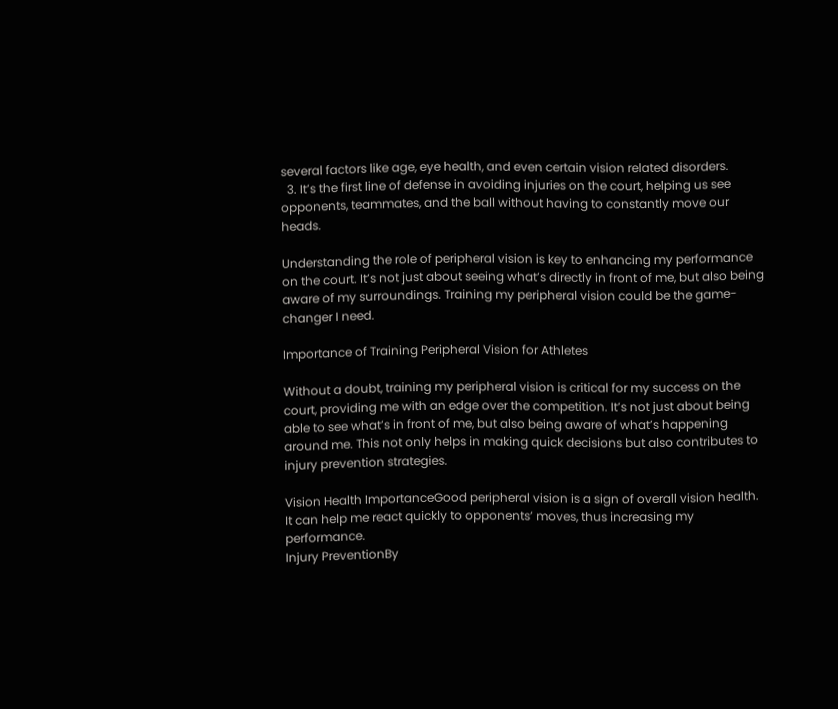several factors like age, eye health, and even certain vision related disorders.
  3. It’s the first line of defense in avoiding injuries on the court, helping us see opponents, teammates, and the ball without having to constantly move our heads.

Understanding the role of peripheral vision is key to enhancing my performance on the court. It’s not just about seeing what’s directly in front of me, but also being aware of my surroundings. Training my peripheral vision could be the game-changer I need.

Importance of Training Peripheral Vision for Athletes

Without a doubt, training my peripheral vision is critical for my success on the court, providing me with an edge over the competition. It’s not just about being able to see what’s in front of me, but also being aware of what’s happening around me. This not only helps in making quick decisions but also contributes to injury prevention strategies.

Vision Health ImportanceGood peripheral vision is a sign of overall vision health. It can help me react quickly to opponents’ moves, thus increasing my performance.
Injury PreventionBy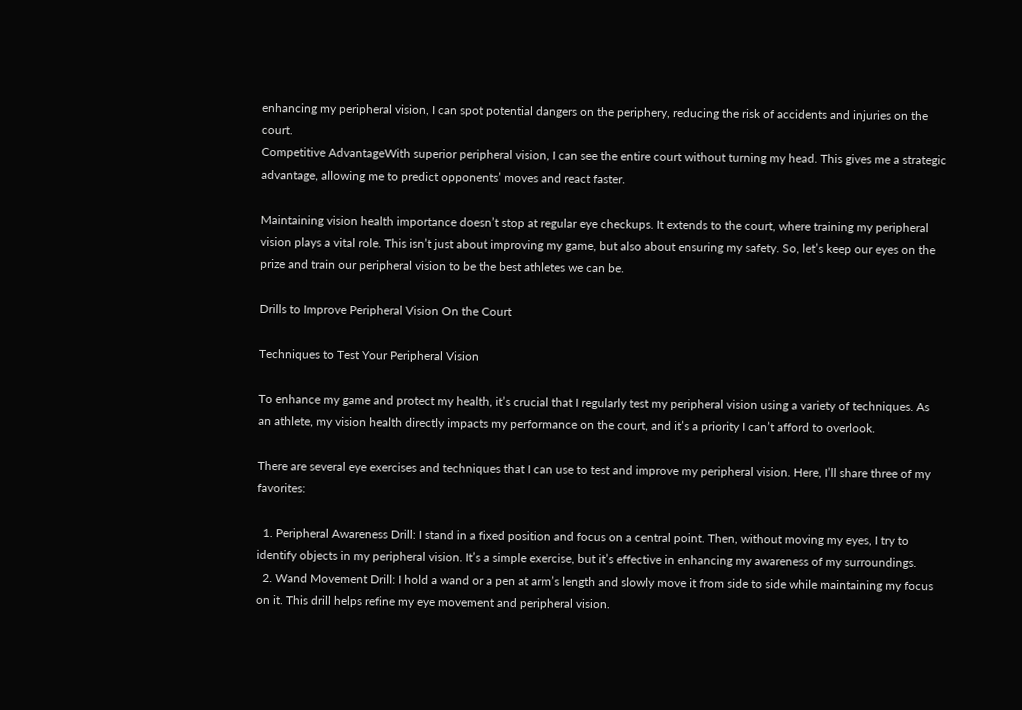enhancing my peripheral vision, I can spot potential dangers on the periphery, reducing the risk of accidents and injuries on the court.
Competitive AdvantageWith superior peripheral vision, I can see the entire court without turning my head. This gives me a strategic advantage, allowing me to predict opponents’ moves and react faster.

Maintaining vision health importance doesn’t stop at regular eye checkups. It extends to the court, where training my peripheral vision plays a vital role. This isn’t just about improving my game, but also about ensuring my safety. So, let’s keep our eyes on the prize and train our peripheral vision to be the best athletes we can be.

Drills to Improve Peripheral Vision On the Court

Techniques to Test Your Peripheral Vision

To enhance my game and protect my health, it’s crucial that I regularly test my peripheral vision using a variety of techniques. As an athlete, my vision health directly impacts my performance on the court, and it’s a priority I can’t afford to overlook.

There are several eye exercises and techniques that I can use to test and improve my peripheral vision. Here, I’ll share three of my favorites:

  1. Peripheral Awareness Drill: I stand in a fixed position and focus on a central point. Then, without moving my eyes, I try to identify objects in my peripheral vision. It’s a simple exercise, but it’s effective in enhancing my awareness of my surroundings.
  2. Wand Movement Drill: I hold a wand or a pen at arm’s length and slowly move it from side to side while maintaining my focus on it. This drill helps refine my eye movement and peripheral vision.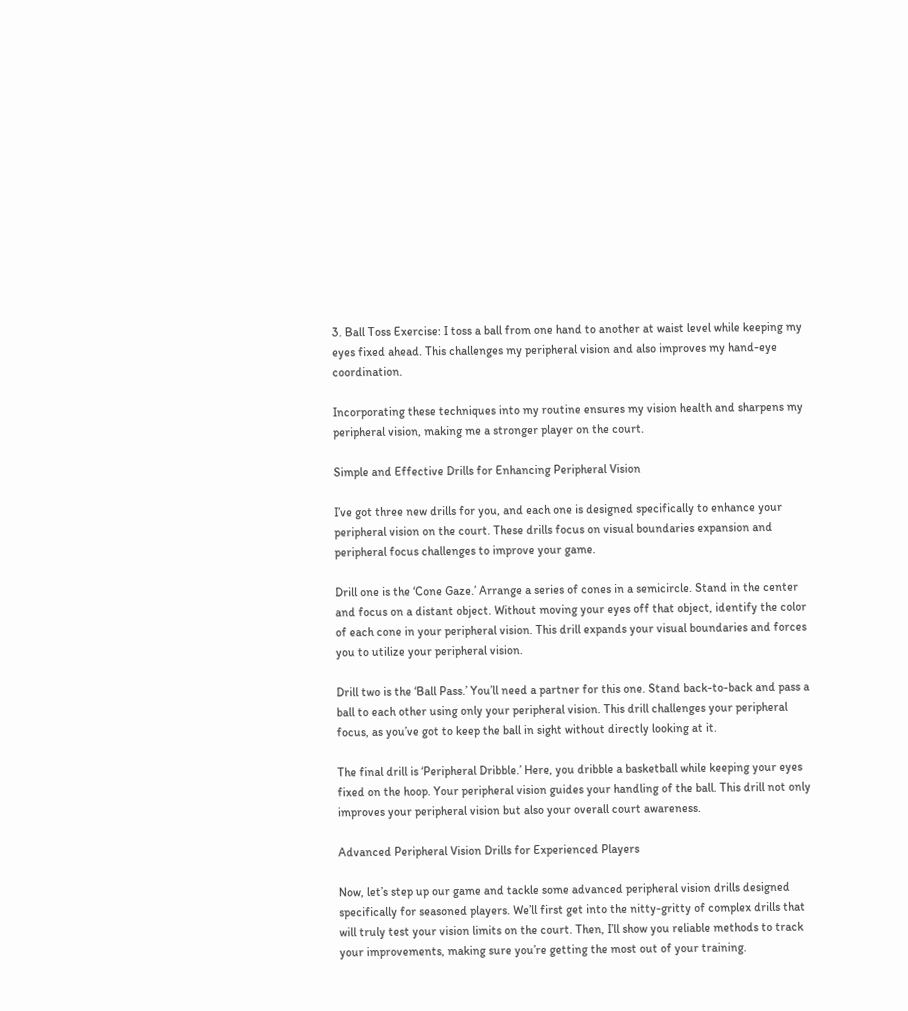3. Ball Toss Exercise: I toss a ball from one hand to another at waist level while keeping my eyes fixed ahead. This challenges my peripheral vision and also improves my hand-eye coordination.

Incorporating these techniques into my routine ensures my vision health and sharpens my peripheral vision, making me a stronger player on the court.

Simple and Effective Drills for Enhancing Peripheral Vision

I’ve got three new drills for you, and each one is designed specifically to enhance your peripheral vision on the court. These drills focus on visual boundaries expansion and peripheral focus challenges to improve your game.

Drill one is the ‘Cone Gaze.’ Arrange a series of cones in a semicircle. Stand in the center and focus on a distant object. Without moving your eyes off that object, identify the color of each cone in your peripheral vision. This drill expands your visual boundaries and forces you to utilize your peripheral vision.

Drill two is the ‘Ball Pass.’ You’ll need a partner for this one. Stand back-to-back and pass a ball to each other using only your peripheral vision. This drill challenges your peripheral focus, as you’ve got to keep the ball in sight without directly looking at it.

The final drill is ‘Peripheral Dribble.’ Here, you dribble a basketball while keeping your eyes fixed on the hoop. Your peripheral vision guides your handling of the ball. This drill not only improves your peripheral vision but also your overall court awareness.

Advanced Peripheral Vision Drills for Experienced Players

Now, let’s step up our game and tackle some advanced peripheral vision drills designed specifically for seasoned players. We’ll first get into the nitty-gritty of complex drills that will truly test your vision limits on the court. Then, I’ll show you reliable methods to track your improvements, making sure you’re getting the most out of your training.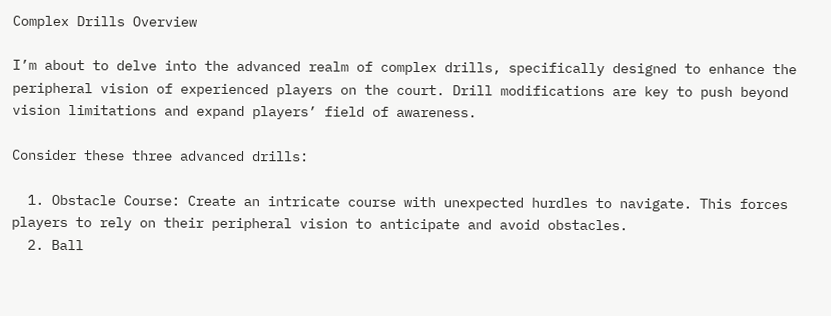Complex Drills Overview

I’m about to delve into the advanced realm of complex drills, specifically designed to enhance the peripheral vision of experienced players on the court. Drill modifications are key to push beyond vision limitations and expand players’ field of awareness.

Consider these three advanced drills:

  1. Obstacle Course: Create an intricate course with unexpected hurdles to navigate. This forces players to rely on their peripheral vision to anticipate and avoid obstacles.
  2. Ball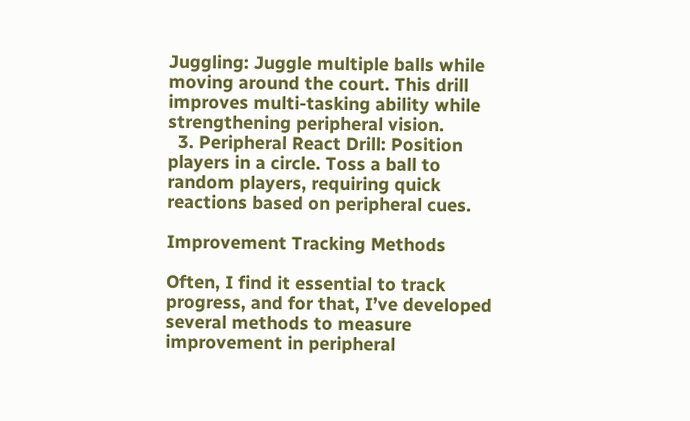Juggling: Juggle multiple balls while moving around the court. This drill improves multi-tasking ability while strengthening peripheral vision.
  3. Peripheral React Drill: Position players in a circle. Toss a ball to random players, requiring quick reactions based on peripheral cues.

Improvement Tracking Methods

Often, I find it essential to track progress, and for that, I’ve developed several methods to measure improvement in peripheral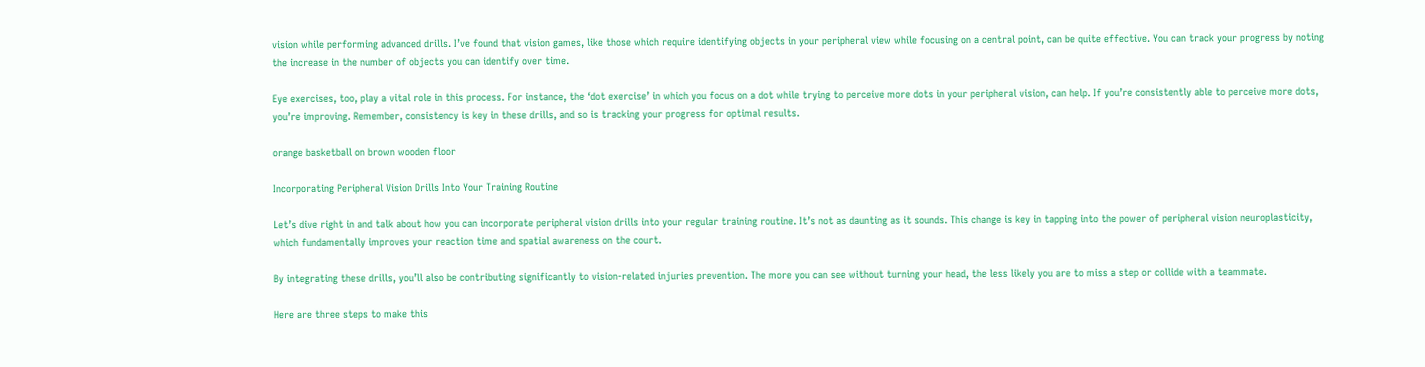vision while performing advanced drills. I’ve found that vision games, like those which require identifying objects in your peripheral view while focusing on a central point, can be quite effective. You can track your progress by noting the increase in the number of objects you can identify over time.

Eye exercises, too, play a vital role in this process. For instance, the ‘dot exercise’ in which you focus on a dot while trying to perceive more dots in your peripheral vision, can help. If you’re consistently able to perceive more dots, you’re improving. Remember, consistency is key in these drills, and so is tracking your progress for optimal results.

orange basketball on brown wooden floor

Incorporating Peripheral Vision Drills Into Your Training Routine

Let’s dive right in and talk about how you can incorporate peripheral vision drills into your regular training routine. It’s not as daunting as it sounds. This change is key in tapping into the power of peripheral vision neuroplasticity, which fundamentally improves your reaction time and spatial awareness on the court.

By integrating these drills, you’ll also be contributing significantly to vision-related injuries prevention. The more you can see without turning your head, the less likely you are to miss a step or collide with a teammate.

Here are three steps to make this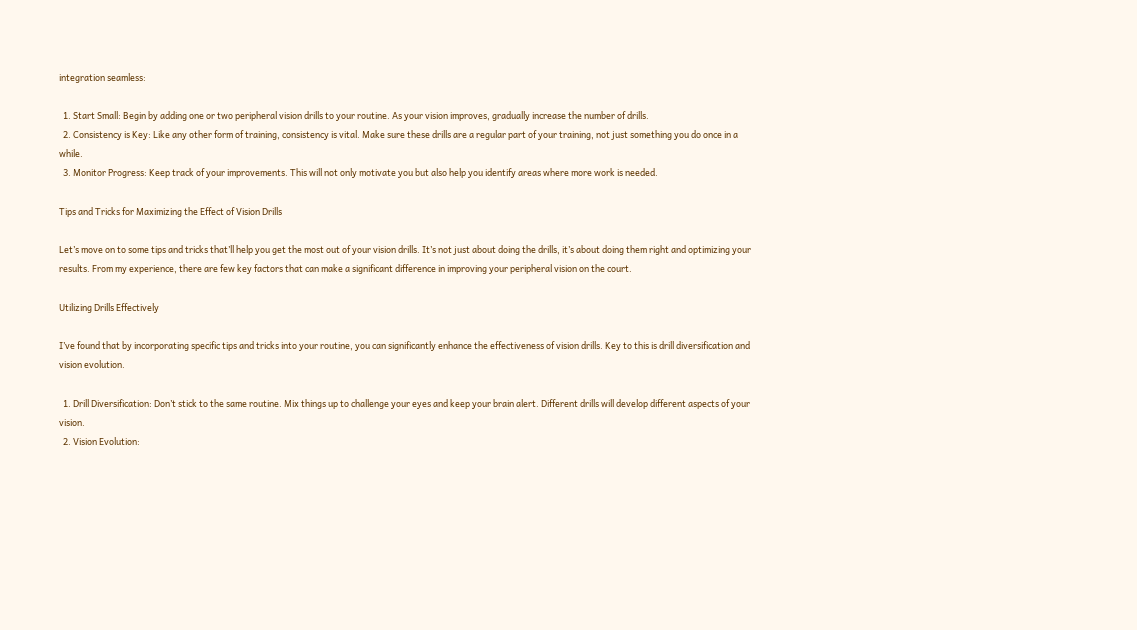integration seamless:

  1. Start Small: Begin by adding one or two peripheral vision drills to your routine. As your vision improves, gradually increase the number of drills.
  2. Consistency is Key: Like any other form of training, consistency is vital. Make sure these drills are a regular part of your training, not just something you do once in a while.
  3. Monitor Progress: Keep track of your improvements. This will not only motivate you but also help you identify areas where more work is needed.

Tips and Tricks for Maximizing the Effect of Vision Drills

Let’s move on to some tips and tricks that’ll help you get the most out of your vision drills. It’s not just about doing the drills, it’s about doing them right and optimizing your results. From my experience, there are few key factors that can make a significant difference in improving your peripheral vision on the court.

Utilizing Drills Effectively

I’ve found that by incorporating specific tips and tricks into your routine, you can significantly enhance the effectiveness of vision drills. Key to this is drill diversification and vision evolution.

  1. Drill Diversification: Don’t stick to the same routine. Mix things up to challenge your eyes and keep your brain alert. Different drills will develop different aspects of your vision.
  2. Vision Evolution: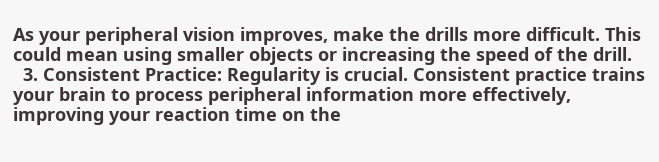As your peripheral vision improves, make the drills more difficult. This could mean using smaller objects or increasing the speed of the drill.
  3. Consistent Practice: Regularity is crucial. Consistent practice trains your brain to process peripheral information more effectively, improving your reaction time on the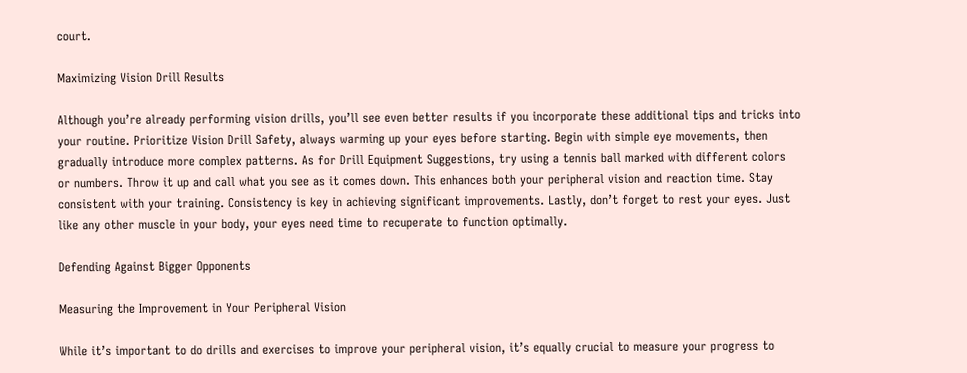court.

Maximizing Vision Drill Results

Although you’re already performing vision drills, you’ll see even better results if you incorporate these additional tips and tricks into your routine. Prioritize Vision Drill Safety, always warming up your eyes before starting. Begin with simple eye movements, then gradually introduce more complex patterns. As for Drill Equipment Suggestions, try using a tennis ball marked with different colors or numbers. Throw it up and call what you see as it comes down. This enhances both your peripheral vision and reaction time. Stay consistent with your training. Consistency is key in achieving significant improvements. Lastly, don’t forget to rest your eyes. Just like any other muscle in your body, your eyes need time to recuperate to function optimally.

Defending Against Bigger Opponents

Measuring the Improvement in Your Peripheral Vision

While it’s important to do drills and exercises to improve your peripheral vision, it’s equally crucial to measure your progress to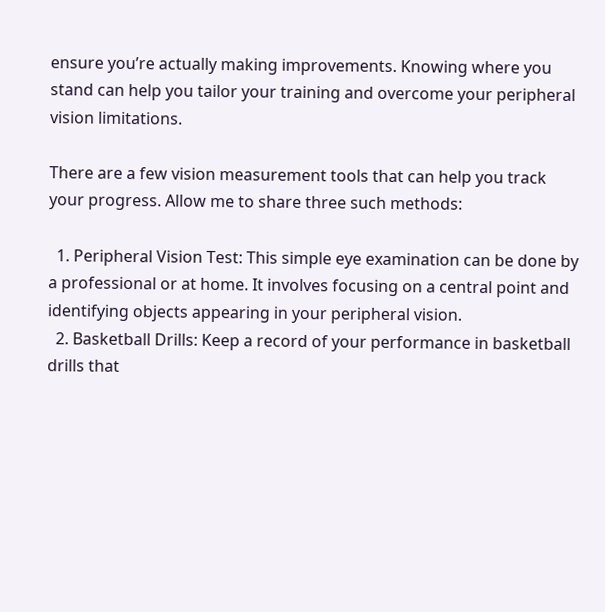ensure you’re actually making improvements. Knowing where you stand can help you tailor your training and overcome your peripheral vision limitations.

There are a few vision measurement tools that can help you track your progress. Allow me to share three such methods:

  1. Peripheral Vision Test: This simple eye examination can be done by a professional or at home. It involves focusing on a central point and identifying objects appearing in your peripheral vision.
  2. Basketball Drills: Keep a record of your performance in basketball drills that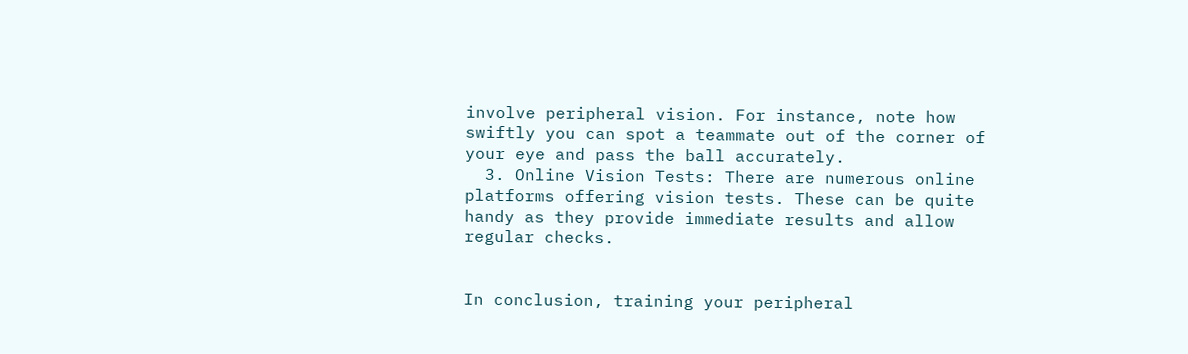involve peripheral vision. For instance, note how swiftly you can spot a teammate out of the corner of your eye and pass the ball accurately.
  3. Online Vision Tests: There are numerous online platforms offering vision tests. These can be quite handy as they provide immediate results and allow regular checks.


In conclusion, training your peripheral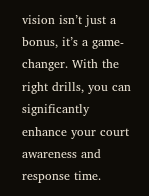vision isn’t just a bonus, it’s a game-changer. With the right drills, you can significantly enhance your court awareness and response time.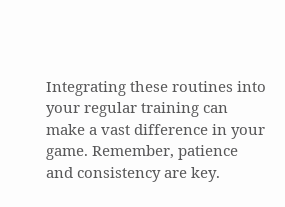Integrating these routines into your regular training can make a vast difference in your game. Remember, patience and consistency are key.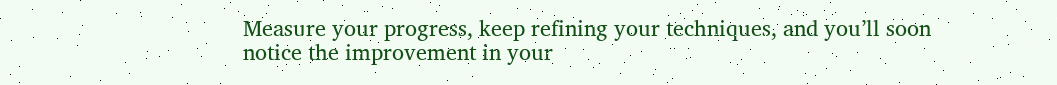Measure your progress, keep refining your techniques, and you’ll soon notice the improvement in your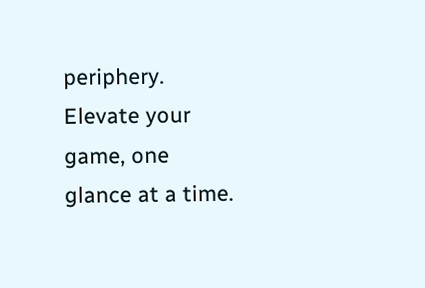periphery. Elevate your game, one glance at a time.